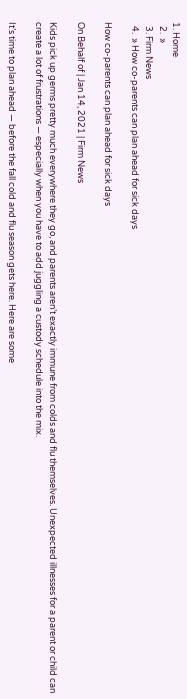1. Home
  2.  »
  3. Firm News
  4.  » How co-parents can plan ahead for sick days

How co-parents can plan ahead for sick days

On Behalf of | Jan 14, 2021 | Firm News

Kids pick up germs pretty much everywhere they go, and parents aren’t exactly immune from colds and flu themselves. Unexpected illnesses for a parent or child can create a lot of frustrations — especially when you have to add juggling a custody schedule into the mix.

It’s time to plan ahead — before the fall cold and flu season gets here. Here are some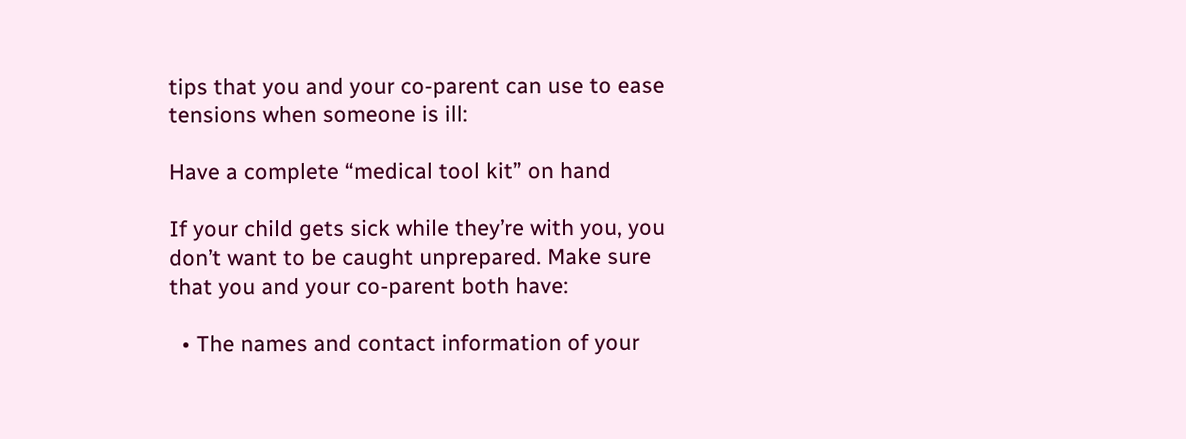tips that you and your co-parent can use to ease tensions when someone is ill:

Have a complete “medical tool kit” on hand

If your child gets sick while they’re with you, you don’t want to be caught unprepared. Make sure that you and your co-parent both have:

  • The names and contact information of your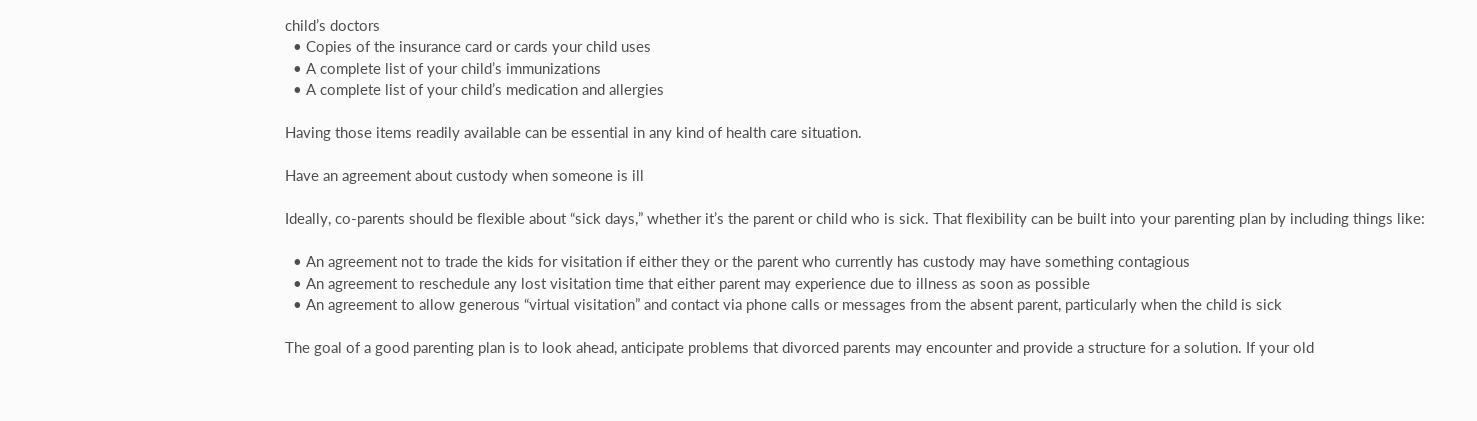child’s doctors
  • Copies of the insurance card or cards your child uses
  • A complete list of your child’s immunizations
  • A complete list of your child’s medication and allergies

Having those items readily available can be essential in any kind of health care situation.

Have an agreement about custody when someone is ill

Ideally, co-parents should be flexible about “sick days,” whether it’s the parent or child who is sick. That flexibility can be built into your parenting plan by including things like:

  • An agreement not to trade the kids for visitation if either they or the parent who currently has custody may have something contagious
  • An agreement to reschedule any lost visitation time that either parent may experience due to illness as soon as possible
  • An agreement to allow generous “virtual visitation” and contact via phone calls or messages from the absent parent, particularly when the child is sick

The goal of a good parenting plan is to look ahead, anticipate problems that divorced parents may encounter and provide a structure for a solution. If your old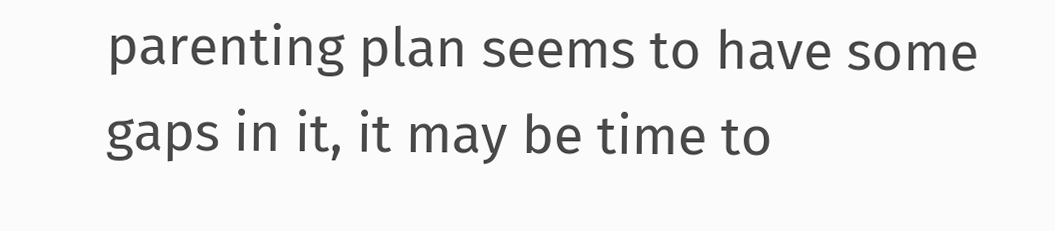parenting plan seems to have some gaps in it, it may be time to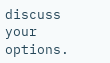discuss your options.